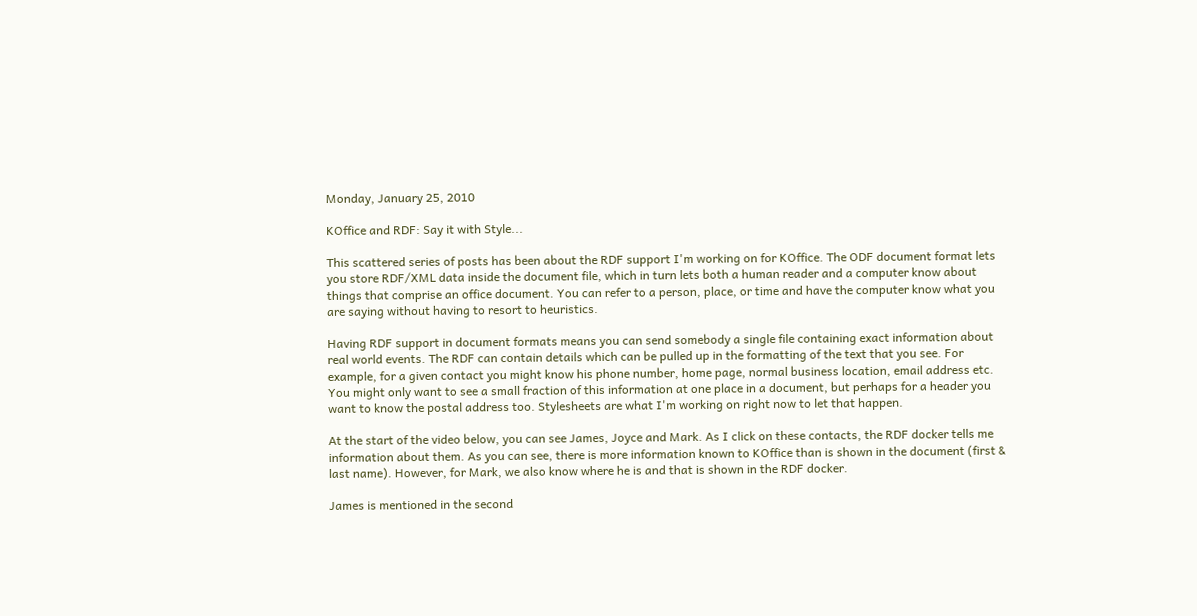Monday, January 25, 2010

KOffice and RDF: Say it with Style...

This scattered series of posts has been about the RDF support I'm working on for KOffice. The ODF document format lets you store RDF/XML data inside the document file, which in turn lets both a human reader and a computer know about things that comprise an office document. You can refer to a person, place, or time and have the computer know what you are saying without having to resort to heuristics.

Having RDF support in document formats means you can send somebody a single file containing exact information about real world events. The RDF can contain details which can be pulled up in the formatting of the text that you see. For example, for a given contact you might know his phone number, home page, normal business location, email address etc. You might only want to see a small fraction of this information at one place in a document, but perhaps for a header you want to know the postal address too. Stylesheets are what I'm working on right now to let that happen.

At the start of the video below, you can see James, Joyce and Mark. As I click on these contacts, the RDF docker tells me information about them. As you can see, there is more information known to KOffice than is shown in the document (first & last name). However, for Mark, we also know where he is and that is shown in the RDF docker.

James is mentioned in the second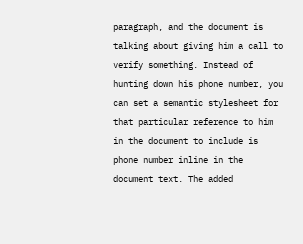paragraph, and the document is talking about giving him a call to verify something. Instead of hunting down his phone number, you can set a semantic stylesheet for that particular reference to him in the document to include is phone number inline in the document text. The added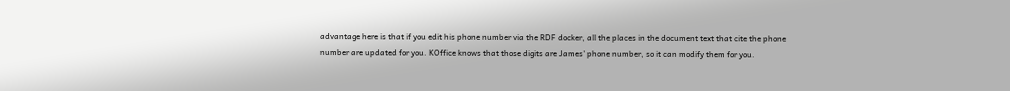advantage here is that if you edit his phone number via the RDF docker, all the places in the document text that cite the phone number are updated for you. KOffice knows that those digits are James' phone number, so it can modify them for you.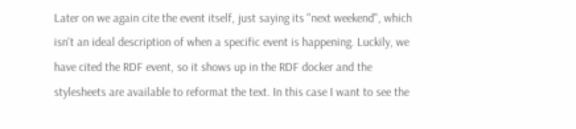Later on we again cite the event itself, just saying its "next weekend", which isn't an ideal description of when a specific event is happening. Luckily, we have cited the RDF event, so it shows up in the RDF docker and the stylesheets are available to reformat the text. In this case I want to see the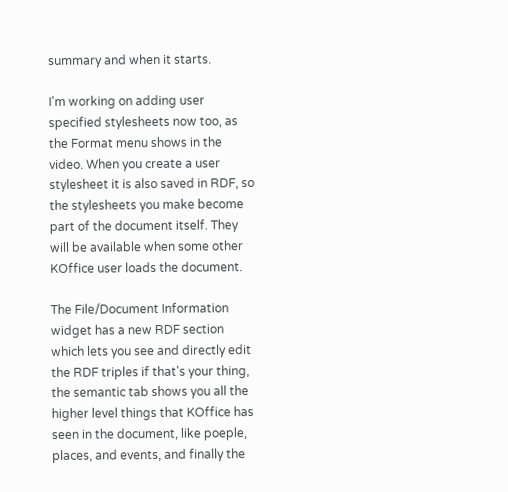summary and when it starts.

I'm working on adding user specified stylesheets now too, as the Format menu shows in the video. When you create a user stylesheet it is also saved in RDF, so the stylesheets you make become part of the document itself. They will be available when some other KOffice user loads the document.

The File/Document Information widget has a new RDF section which lets you see and directly edit the RDF triples if that's your thing, the semantic tab shows you all the higher level things that KOffice has seen in the document, like poeple, places, and events, and finally the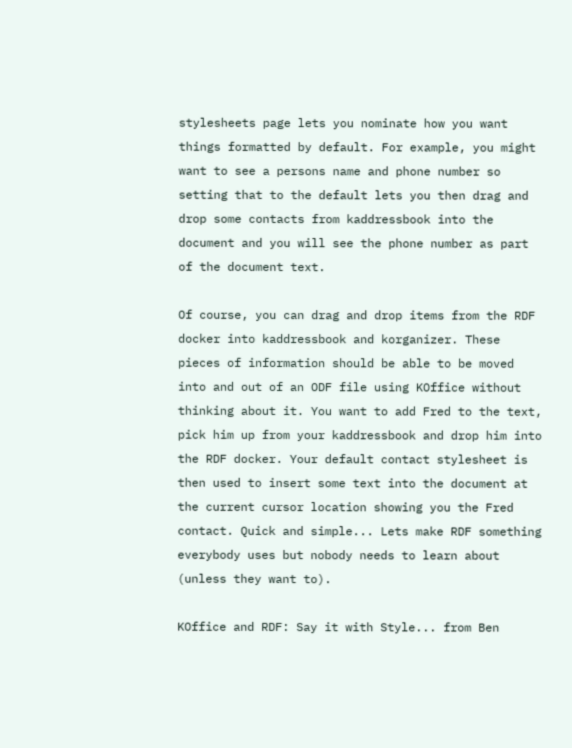stylesheets page lets you nominate how you want things formatted by default. For example, you might want to see a persons name and phone number so setting that to the default lets you then drag and drop some contacts from kaddressbook into the document and you will see the phone number as part of the document text.

Of course, you can drag and drop items from the RDF docker into kaddressbook and korganizer. These pieces of information should be able to be moved into and out of an ODF file using KOffice without thinking about it. You want to add Fred to the text, pick him up from your kaddressbook and drop him into the RDF docker. Your default contact stylesheet is then used to insert some text into the document at the current cursor location showing you the Fred contact. Quick and simple... Lets make RDF something everybody uses but nobody needs to learn about (unless they want to).

KOffice and RDF: Say it with Style... from Ben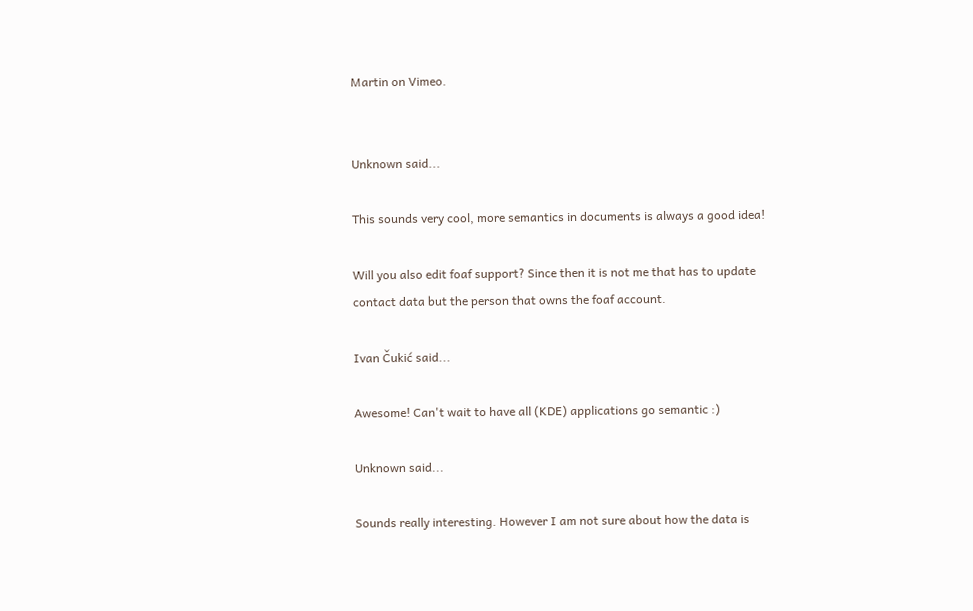Martin on Vimeo.


Unknown said...

This sounds very cool, more semantics in documents is always a good idea!

Will you also edit foaf support? Since then it is not me that has to update contact data but the person that owns the foaf account.

Ivan Čukić said...

Awesome! Can't wait to have all (KDE) applications go semantic :)

Unknown said...

Sounds really interesting. However I am not sure about how the data is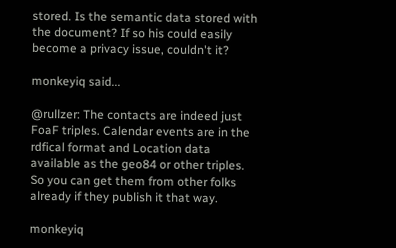stored. Is the semantic data stored with the document? If so his could easily become a privacy issue, couldn't it?

monkeyiq said...

@rullzer: The contacts are indeed just FoaF triples. Calendar events are in the rdfical format and Location data available as the geo84 or other triples.
So you can get them from other folks already if they publish it that way.

monkeyiq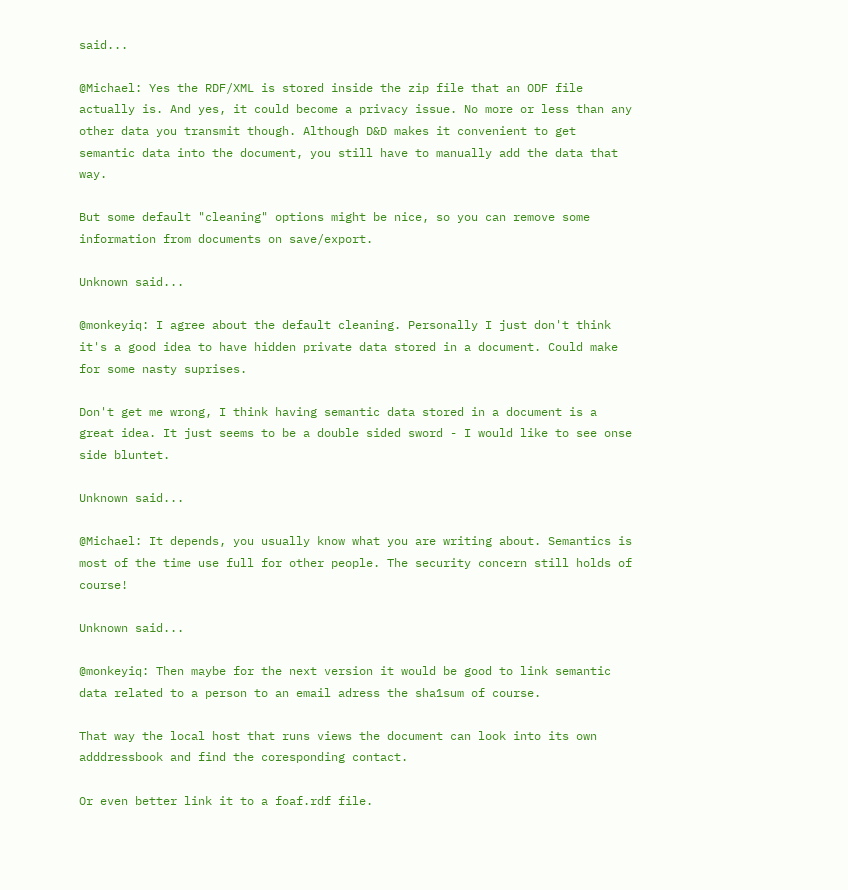said...

@Michael: Yes the RDF/XML is stored inside the zip file that an ODF file actually is. And yes, it could become a privacy issue. No more or less than any other data you transmit though. Although D&D makes it convenient to get semantic data into the document, you still have to manually add the data that way.

But some default "cleaning" options might be nice, so you can remove some information from documents on save/export.

Unknown said...

@monkeyiq: I agree about the default cleaning. Personally I just don't think it's a good idea to have hidden private data stored in a document. Could make for some nasty suprises.

Don't get me wrong, I think having semantic data stored in a document is a great idea. It just seems to be a double sided sword - I would like to see onse side bluntet.

Unknown said...

@Michael: It depends, you usually know what you are writing about. Semantics is most of the time use full for other people. The security concern still holds of course!

Unknown said...

@monkeyiq: Then maybe for the next version it would be good to link semantic data related to a person to an email adress the sha1sum of course.

That way the local host that runs views the document can look into its own adddressbook and find the coresponding contact.

Or even better link it to a foaf.rdf file.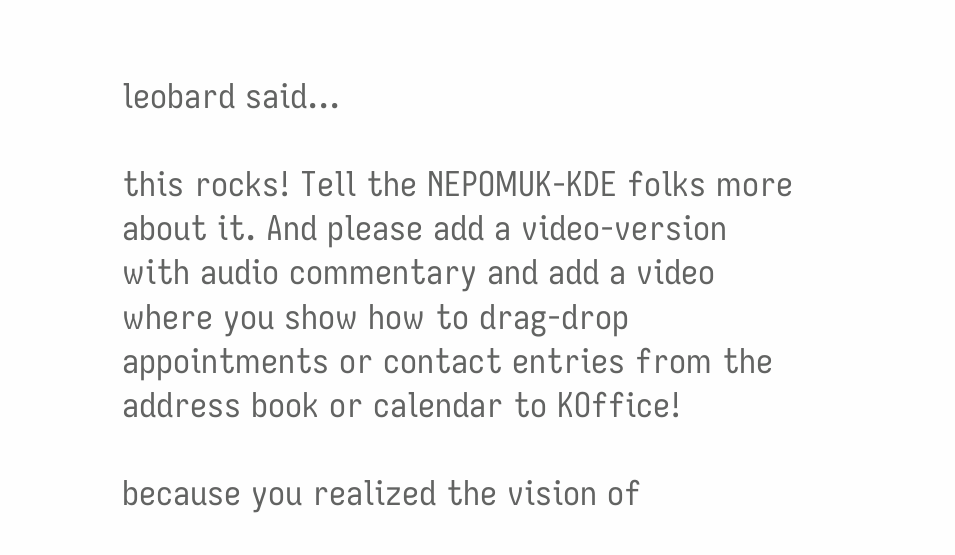leobard said...

this rocks! Tell the NEPOMUK-KDE folks more about it. And please add a video-version with audio commentary and add a video where you show how to drag-drop appointments or contact entries from the address book or calendar to KOffice!

because you realized the vision of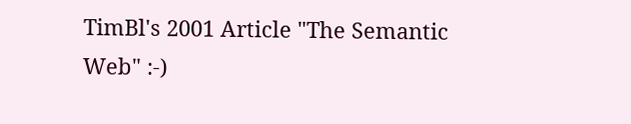TimBl's 2001 Article "The Semantic Web" :-)